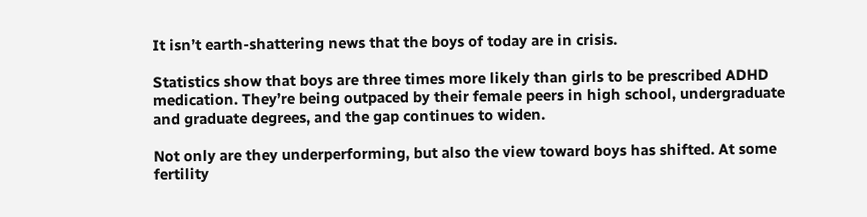It isn’t earth-shattering news that the boys of today are in crisis.

Statistics show that boys are three times more likely than girls to be prescribed ADHD medication. They’re being outpaced by their female peers in high school, undergraduate and graduate degrees, and the gap continues to widen.

Not only are they underperforming, but also the view toward boys has shifted. At some fertility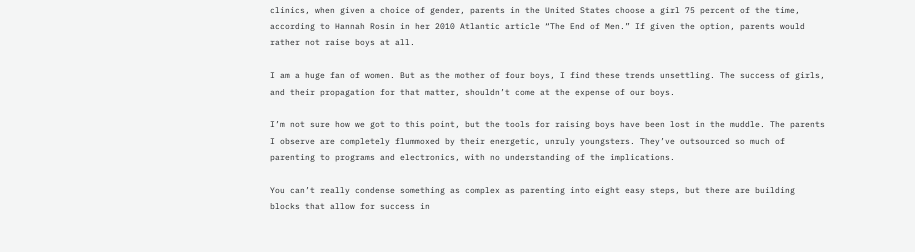clinics, when given a choice of gender, parents in the United States choose a girl 75 percent of the time, according to Hannah Rosin in her 2010 Atlantic article “The End of Men.” If given the option, parents would rather not raise boys at all.

I am a huge fan of women. But as the mother of four boys, I find these trends unsettling. The success of girls, and their propagation for that matter, shouldn’t come at the expense of our boys.

I’m not sure how we got to this point, but the tools for raising boys have been lost in the muddle. The parents I observe are completely flummoxed by their energetic, unruly youngsters. They’ve outsourced so much of parenting to programs and electronics, with no understanding of the implications.

You can’t really condense something as complex as parenting into eight easy steps, but there are building blocks that allow for success in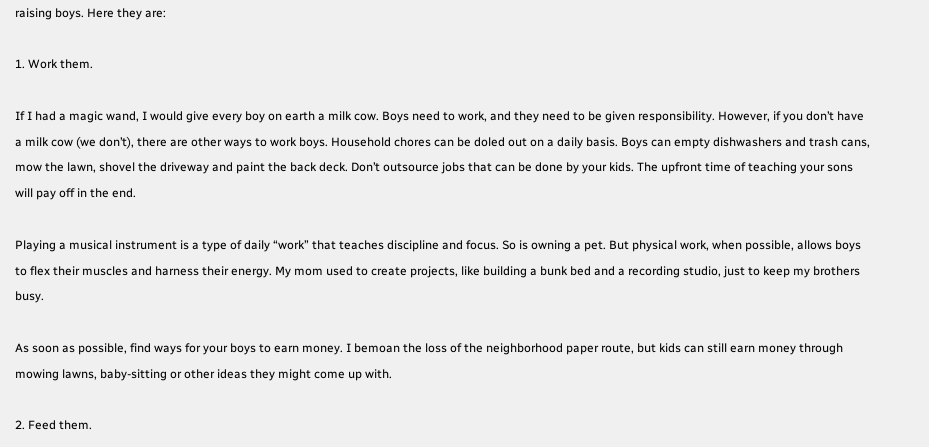raising boys. Here they are:

1. Work them.

If I had a magic wand, I would give every boy on earth a milk cow. Boys need to work, and they need to be given responsibility. However, if you don’t have a milk cow (we don’t), there are other ways to work boys. Household chores can be doled out on a daily basis. Boys can empty dishwashers and trash cans, mow the lawn, shovel the driveway and paint the back deck. Don’t outsource jobs that can be done by your kids. The upfront time of teaching your sons will pay off in the end.

Playing a musical instrument is a type of daily “work” that teaches discipline and focus. So is owning a pet. But physical work, when possible, allows boys to flex their muscles and harness their energy. My mom used to create projects, like building a bunk bed and a recording studio, just to keep my brothers busy.

As soon as possible, find ways for your boys to earn money. I bemoan the loss of the neighborhood paper route, but kids can still earn money through mowing lawns, baby-sitting or other ideas they might come up with.

2. Feed them.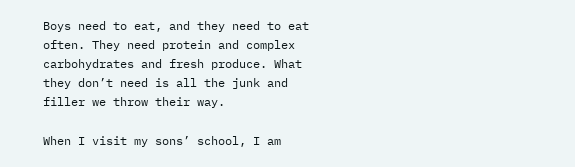Boys need to eat, and they need to eat often. They need protein and complex carbohydrates and fresh produce. What they don’t need is all the junk and filler we throw their way.

When I visit my sons’ school, I am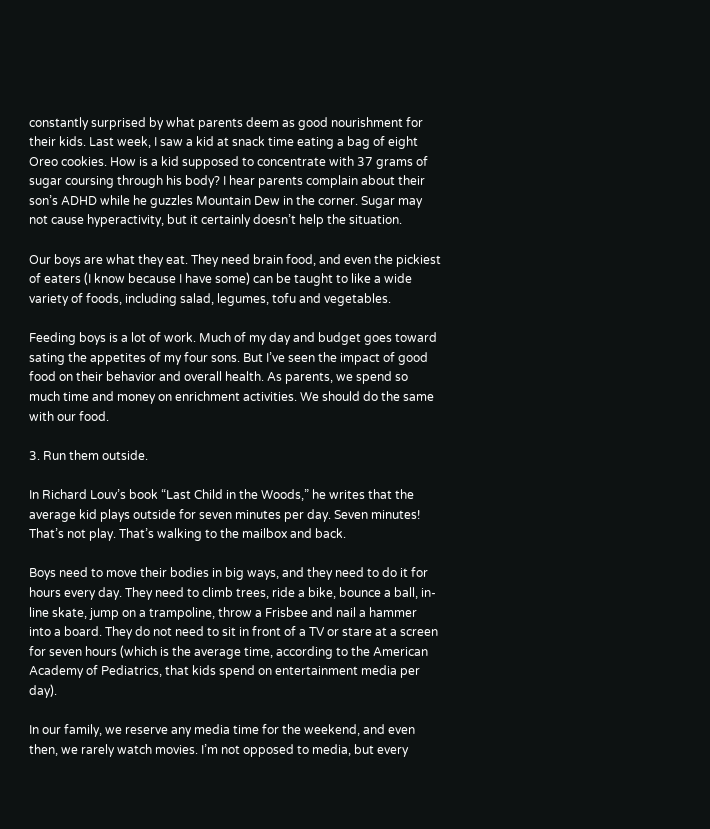constantly surprised by what parents deem as good nourishment for their kids. Last week, I saw a kid at snack time eating a bag of eight Oreo cookies. How is a kid supposed to concentrate with 37 grams of sugar coursing through his body? I hear parents complain about their son’s ADHD while he guzzles Mountain Dew in the corner. Sugar may not cause hyperactivity, but it certainly doesn’t help the situation.

Our boys are what they eat. They need brain food, and even the pickiest of eaters (I know because I have some) can be taught to like a wide variety of foods, including salad, legumes, tofu and vegetables.

Feeding boys is a lot of work. Much of my day and budget goes toward sating the appetites of my four sons. But I’ve seen the impact of good food on their behavior and overall health. As parents, we spend so much time and money on enrichment activities. We should do the same with our food.

3. Run them outside.

In Richard Louv’s book “Last Child in the Woods,” he writes that the average kid plays outside for seven minutes per day. Seven minutes! That’s not play. That’s walking to the mailbox and back.

Boys need to move their bodies in big ways, and they need to do it for hours every day. They need to climb trees, ride a bike, bounce a ball, in-line skate, jump on a trampoline, throw a Frisbee and nail a hammer into a board. They do not need to sit in front of a TV or stare at a screen for seven hours (which is the average time, according to the American Academy of Pediatrics, that kids spend on entertainment media per day).

In our family, we reserve any media time for the weekend, and even then, we rarely watch movies. I’m not opposed to media, but every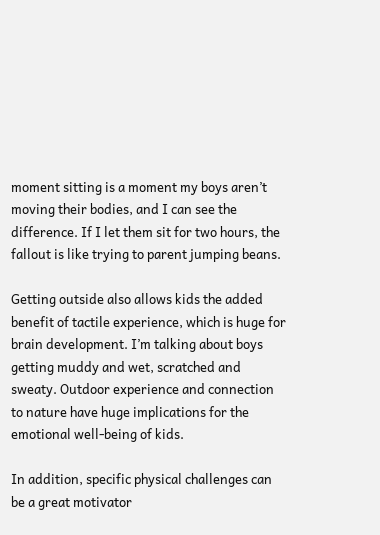moment sitting is a moment my boys aren’t moving their bodies, and I can see the difference. If I let them sit for two hours, the fallout is like trying to parent jumping beans.

Getting outside also allows kids the added benefit of tactile experience, which is huge for brain development. I’m talking about boys getting muddy and wet, scratched and sweaty. Outdoor experience and connection to nature have huge implications for the emotional well-being of kids.

In addition, specific physical challenges can be a great motivator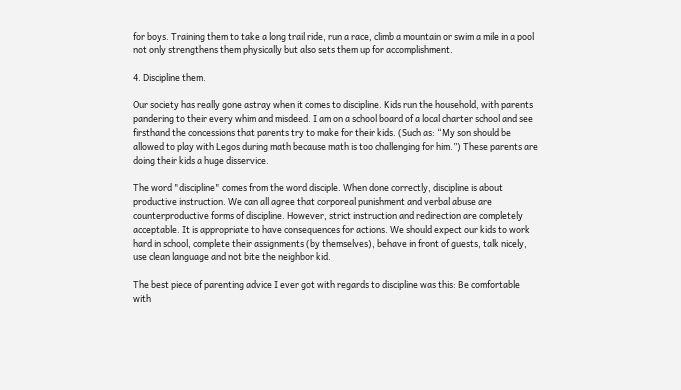for boys. Training them to take a long trail ride, run a race, climb a mountain or swim a mile in a pool not only strengthens them physically but also sets them up for accomplishment.

4. Discipline them.

Our society has really gone astray when it comes to discipline. Kids run the household, with parents pandering to their every whim and misdeed. I am on a school board of a local charter school and see firsthand the concessions that parents try to make for their kids. (Such as: “My son should be allowed to play with Legos during math because math is too challenging for him.”) These parents are doing their kids a huge disservice.

The word "discipline" comes from the word disciple. When done correctly, discipline is about productive instruction. We can all agree that corporeal punishment and verbal abuse are counterproductive forms of discipline. However, strict instruction and redirection are completely acceptable. It is appropriate to have consequences for actions. We should expect our kids to work hard in school, complete their assignments (by themselves), behave in front of guests, talk nicely, use clean language and not bite the neighbor kid.

The best piece of parenting advice I ever got with regards to discipline was this: Be comfortable with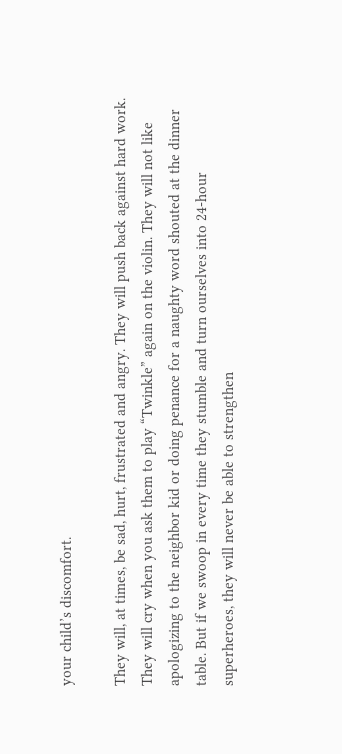your child’s discomfort.

They will, at times, be sad, hurt, frustrated and angry. They will push back against hard work. They will cry when you ask them to play “Twinkle” again on the violin. They will not like apologizing to the neighbor kid or doing penance for a naughty word shouted at the dinner table. But if we swoop in every time they stumble and turn ourselves into 24-hour superheroes, they will never be able to strengthen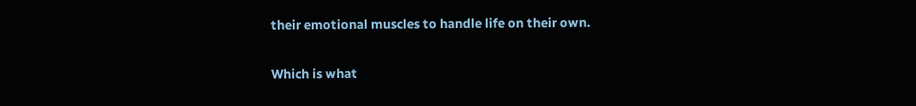their emotional muscles to handle life on their own.

Which is what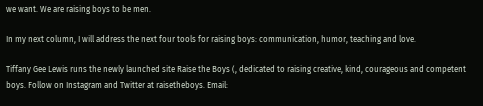we want. We are raising boys to be men.

In my next column, I will address the next four tools for raising boys: communication, humor, teaching and love.

Tiffany Gee Lewis runs the newly launched site Raise the Boys (, dedicated to raising creative, kind, courageous and competent boys. Follow on Instagram and Twitter at raisetheboys. Email: